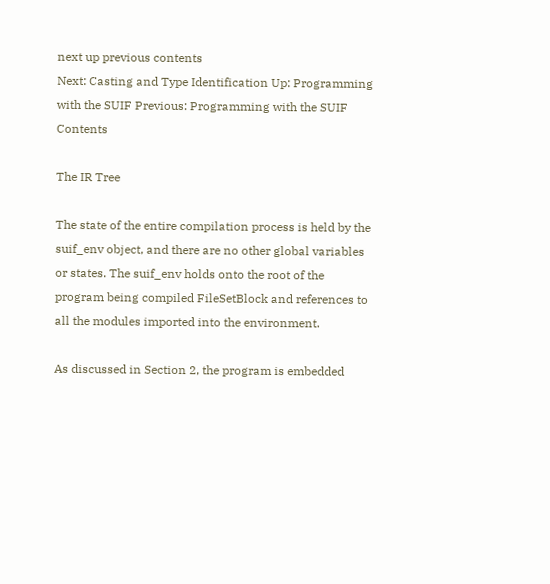next up previous contents
Next: Casting and Type Identification Up: Programming with the SUIF Previous: Programming with the SUIF   Contents

The IR Tree

The state of the entire compilation process is held by the suif_env object, and there are no other global variables or states. The suif_env holds onto the root of the program being compiled FileSetBlock and references to all the modules imported into the environment.

As discussed in Section 2, the program is embedded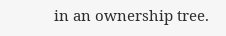in an ownership tree.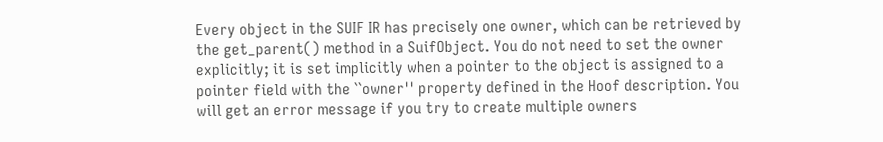Every object in the SUIF IR has precisely one owner, which can be retrieved by the get_parent() method in a SuifObject. You do not need to set the owner explicitly; it is set implicitly when a pointer to the object is assigned to a pointer field with the ``owner'' property defined in the Hoof description. You will get an error message if you try to create multiple owners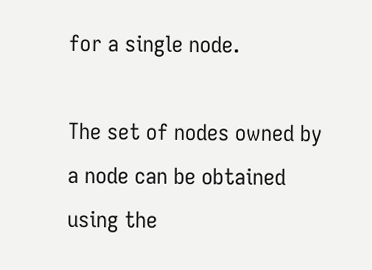for a single node.

The set of nodes owned by a node can be obtained using the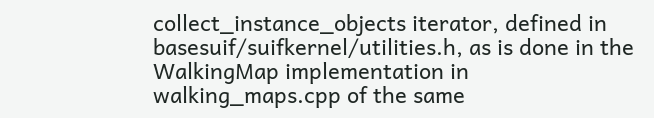collect_instance_objects iterator, defined in basesuif/suifkernel/utilities.h, as is done in the WalkingMap implementation in walking_maps.cpp of the same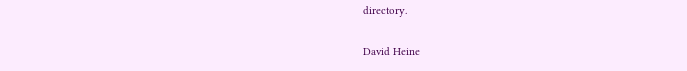directory.

David Heine